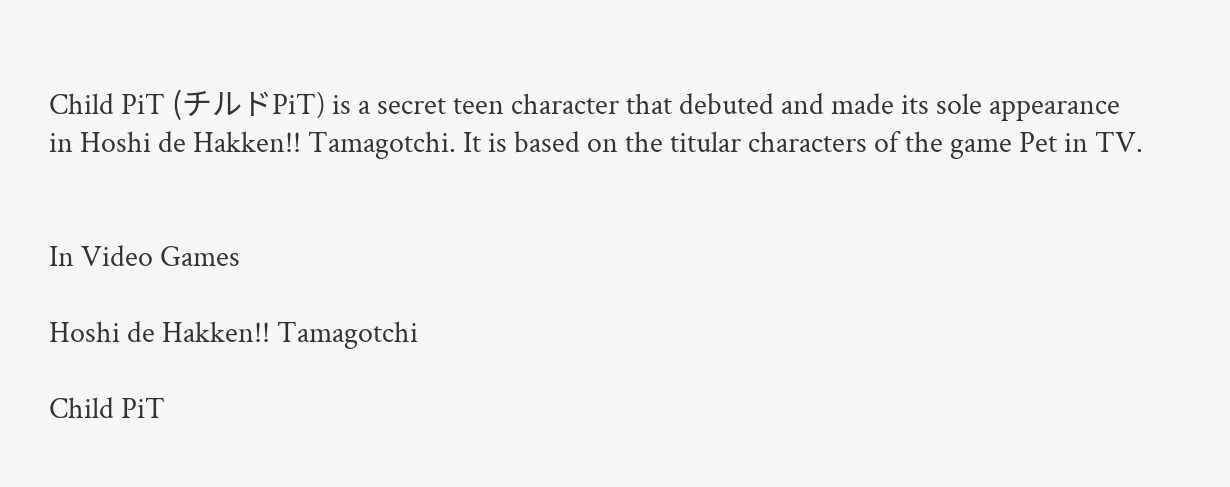Child PiT (チルドPiT) is a secret teen character that debuted and made its sole appearance in Hoshi de Hakken!! Tamagotchi. It is based on the titular characters of the game Pet in TV.


In Video Games

Hoshi de Hakken!! Tamagotchi

Child PiT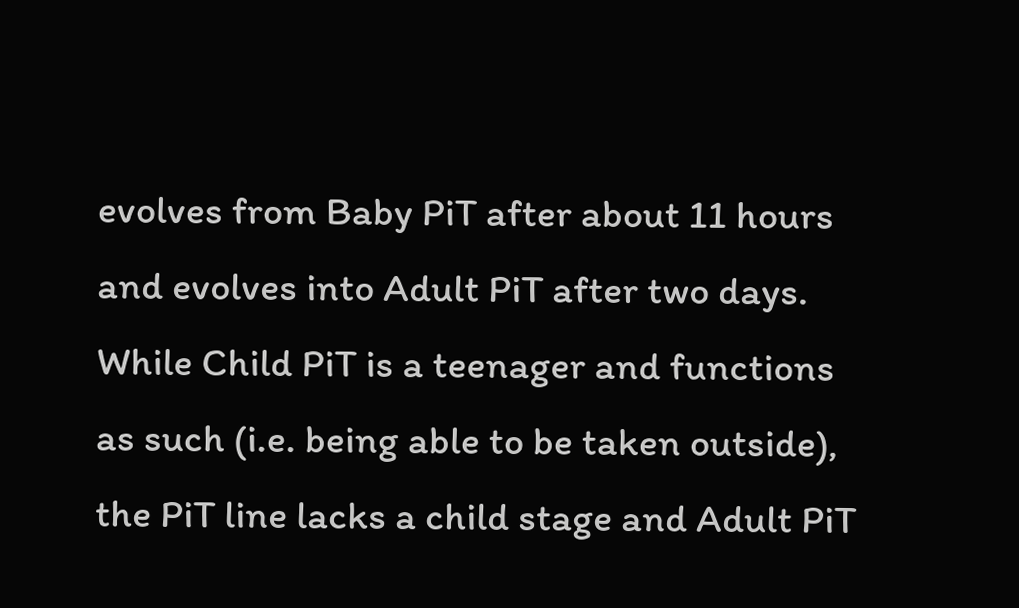evolves from Baby PiT after about 11 hours and evolves into Adult PiT after two days. While Child PiT is a teenager and functions as such (i.e. being able to be taken outside), the PiT line lacks a child stage and Adult PiT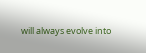will always evolve into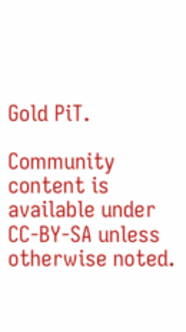Gold PiT.

Community content is available under CC-BY-SA unless otherwise noted.